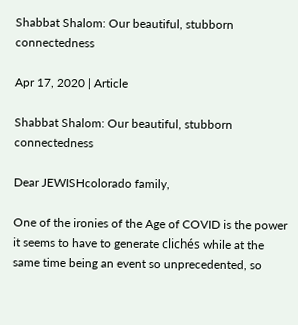Shabbat Shalom: Our beautiful, stubborn connectedness

Apr 17, 2020 | Article

Shabbat Shalom: Our beautiful, stubborn connectedness

Dear JEWISHcolorado family,

One of the ironies of the Age of COVID is the power it seems to have to generate clichés while at the same time being an event so unprecedented, so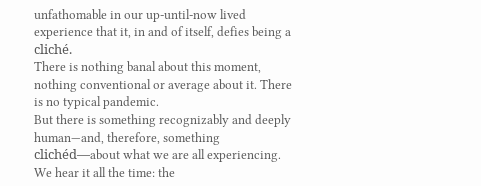unfathomable in our up-until-now lived experience that it, in and of itself, defies being a cliché.
There is nothing banal about this moment, nothing conventional or average about it. There is no typical pandemic.
But there is something recognizably and deeply human—and, therefore, something clichéd—about what we are all experiencing. We hear it all the time: the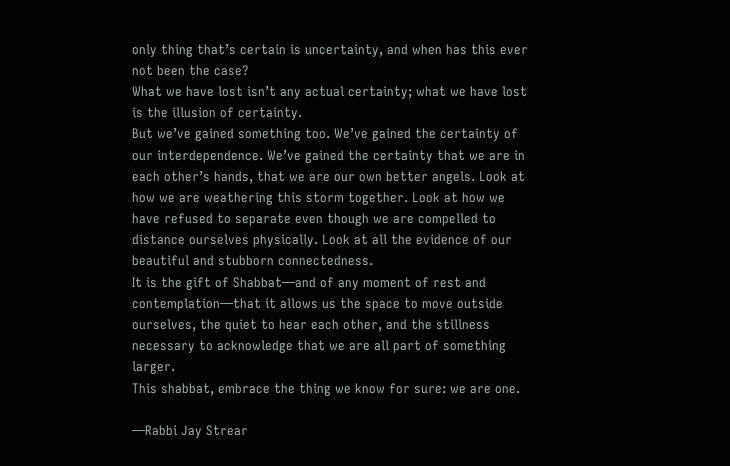only thing that’s certain is uncertainty, and when has this ever not been the case?
What we have lost isn’t any actual certainty; what we have lost is the illusion of certainty.
But we’ve gained something too. We’ve gained the certainty of our interdependence. We’ve gained the certainty that we are in each other’s hands, that we are our own better angels. Look at how we are weathering this storm together. Look at how we have refused to separate even though we are compelled to distance ourselves physically. Look at all the evidence of our beautiful and stubborn connectedness.
It is the gift of Shabbat—and of any moment of rest and contemplation—that it allows us the space to move outside ourselves, the quiet to hear each other, and the stillness necessary to acknowledge that we are all part of something larger.
This shabbat, embrace the thing we know for sure: we are one.

—Rabbi Jay Strear